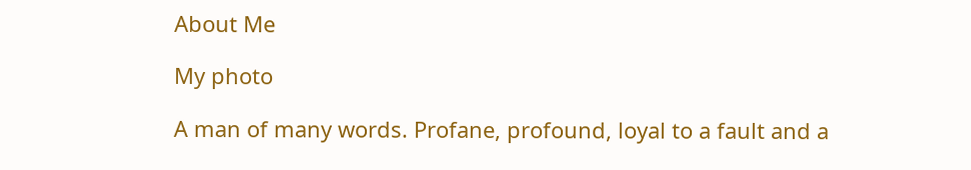About Me

My photo

A man of many words. Profane, profound, loyal to a fault and a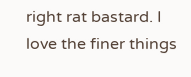right rat bastard. I love the finer things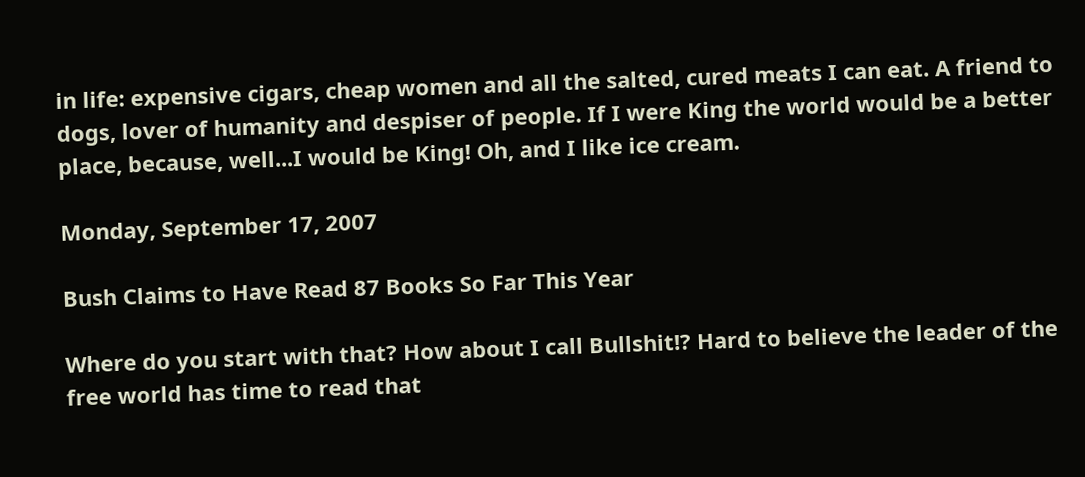in life: expensive cigars, cheap women and all the salted, cured meats I can eat. A friend to dogs, lover of humanity and despiser of people. If I were King the world would be a better place, because, well...I would be King! Oh, and I like ice cream.

Monday, September 17, 2007

Bush Claims to Have Read 87 Books So Far This Year

Where do you start with that? How about I call Bullshit!? Hard to believe the leader of the free world has time to read that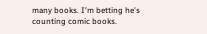many books. I'm betting he's counting comic books.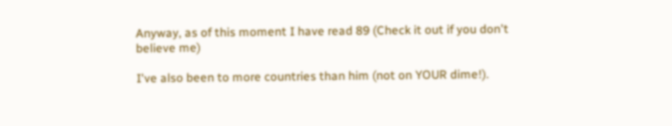Anyway, as of this moment I have read 89 (Check it out if you don't believe me)

I've also been to more countries than him (not on YOUR dime!).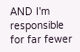AND I'm responsible for far fewer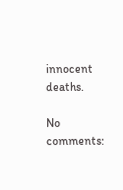innocent deaths.

No comments: